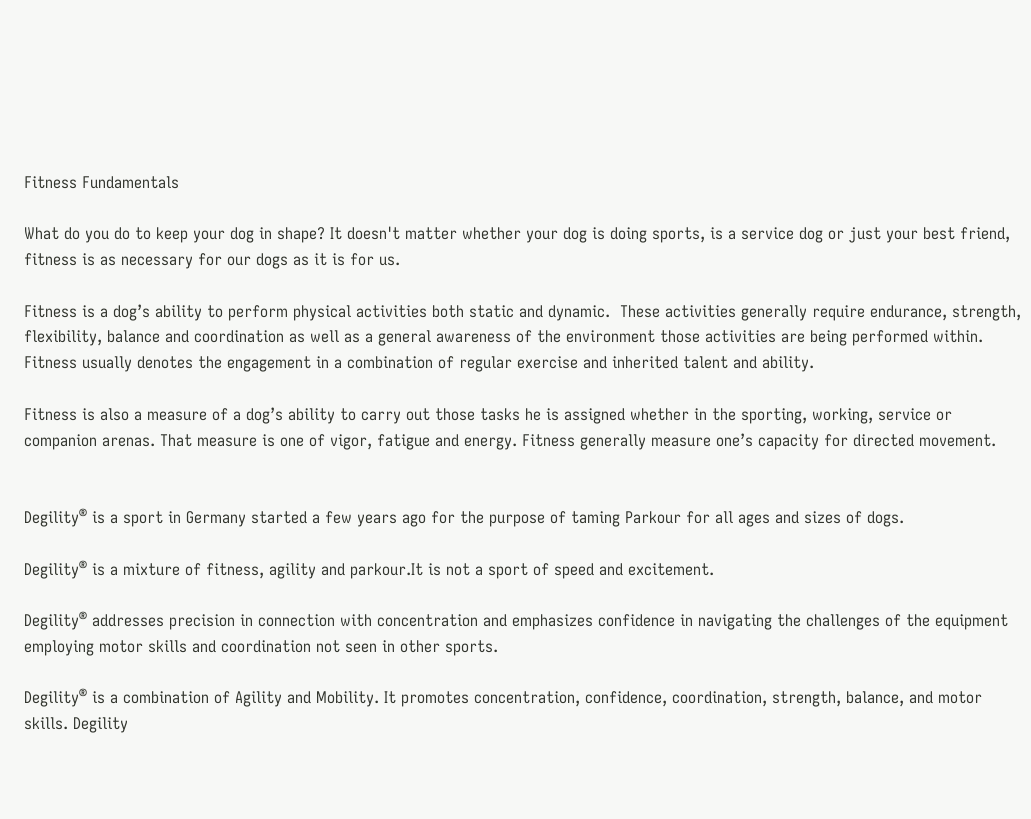Fitness Fundamentals

What do you do to keep your dog in shape? It doesn't matter whether your dog is doing sports, is a service dog or just your best friend, fitness is as necessary for our dogs as it is for us.

Fitness is a dog’s ability to perform physical activities both static and dynamic.  These activities generally require endurance, strength, flexibility, balance and coordination as well as a general awareness of the environment those activities are being performed within. Fitness usually denotes the engagement in a combination of regular exercise and inherited talent and ability.

Fitness is also a measure of a dog’s ability to carry out those tasks he is assigned whether in the sporting, working, service or companion arenas. That measure is one of vigor, fatigue and energy. Fitness generally measure one’s capacity for directed movement.


Degility® is a sport in Germany started a few years ago for the purpose of taming Parkour for all ages and sizes of dogs.

Degility® is a mixture of fitness, agility and parkour.It is not a sport of speed and excitement.

Degility® addresses precision in connection with concentration and emphasizes confidence in navigating the challenges of the equipment employing motor skills and coordination not seen in other sports.

Degility® is a combination of Agility and Mobility. It promotes concentration, confidence, coordination, strength, balance, and motor skills. Degility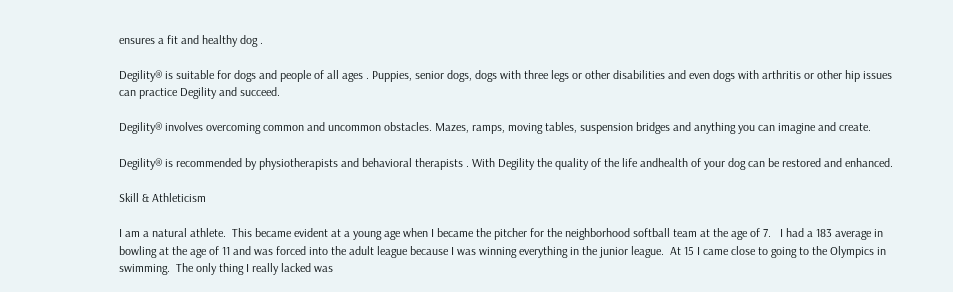ensures a fit and healthy dog .

Degility® is suitable for dogs and people of all ages . Puppies, senior dogs, dogs with three legs or other disabilities and even dogs with arthritis or other hip issues can practice Degility and succeed.

Degility® involves overcoming common and uncommon obstacles. Mazes, ramps, moving tables, suspension bridges and anything you can imagine and create.

Degility® is recommended by physiotherapists and behavioral therapists . With Degility the quality of the life andhealth of your dog can be restored and enhanced.

Skill & Athleticism

I am a natural athlete.  This became evident at a young age when I became the pitcher for the neighborhood softball team at the age of 7.   I had a 183 average in bowling at the age of 11 and was forced into the adult league because I was winning everything in the junior league.  At 15 I came close to going to the Olympics in swimming.  The only thing I really lacked was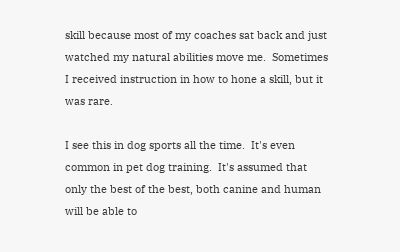skill because most of my coaches sat back and just watched my natural abilities move me.  Sometimes I received instruction in how to hone a skill, but it was rare.

I see this in dog sports all the time.  It's even common in pet dog training.  It's assumed that only the best of the best, both canine and human will be able to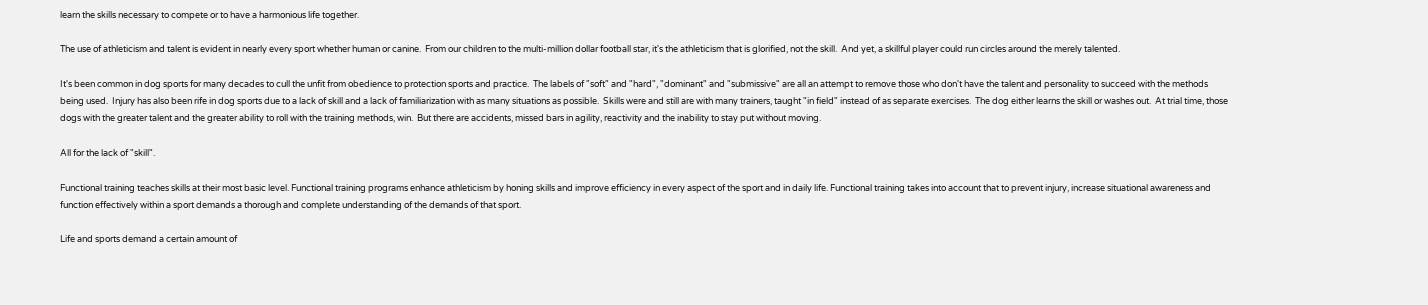learn the skills necessary to compete or to have a harmonious life together.

The use of athleticism and talent is evident in nearly every sport whether human or canine.  From our children to the multi-million dollar football star, it's the athleticism that is glorified, not the skill.  And yet, a skillful player could run circles around the merely talented.

It's been common in dog sports for many decades to cull the unfit from obedience to protection sports and practice.  The labels of "soft" and "hard", "dominant" and "submissive" are all an attempt to remove those who don't have the talent and personality to succeed with the methods being used.  Injury has also been rife in dog sports due to a lack of skill and a lack of familiarization with as many situations as possible.  Skills were and still are with many trainers, taught "in field" instead of as separate exercises.  The dog either learns the skill or washes out.  At trial time, those dogs with the greater talent and the greater ability to roll with the training methods, win.  But there are accidents, missed bars in agility, reactivity and the inability to stay put without moving.

All for the lack of "skill".

Functional training teaches skills at their most basic level. Functional training programs enhance athleticism by honing skills and improve efficiency in every aspect of the sport and in daily life. Functional training takes into account that to prevent injury, increase situational awareness and function effectively within a sport demands a thorough and complete understanding of the demands of that sport.

Life and sports demand a certain amount of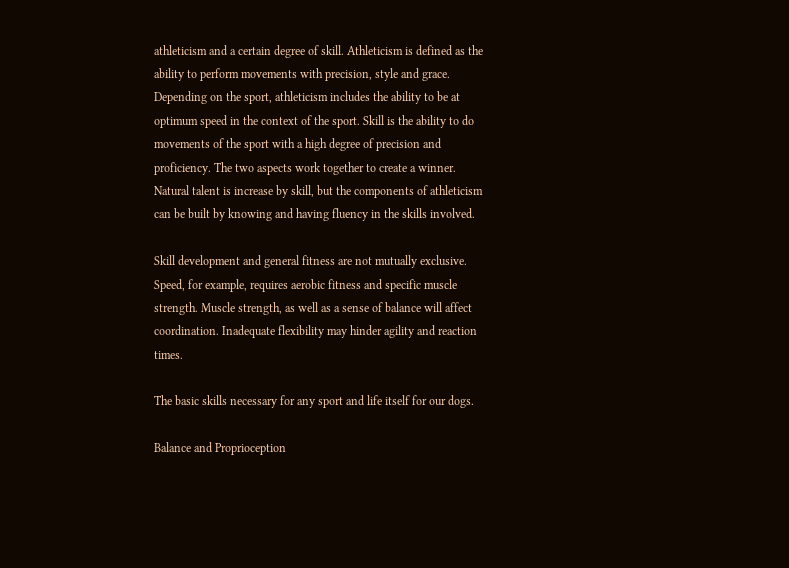athleticism and a certain degree of skill. Athleticism is defined as the ability to perform movements with precision, style and grace.  Depending on the sport, athleticism includes the ability to be at optimum speed in the context of the sport. Skill is the ability to do movements of the sport with a high degree of precision and proficiency. The two aspects work together to create a winner.  Natural talent is increase by skill, but the components of athleticism can be built by knowing and having fluency in the skills involved.

Skill development and general fitness are not mutually exclusive. Speed, for example, requires aerobic fitness and specific muscle strength. Muscle strength, as well as a sense of balance will affect coordination. Inadequate flexibility may hinder agility and reaction times.

The basic skills necessary for any sport and life itself for our dogs.

Balance and Proprioception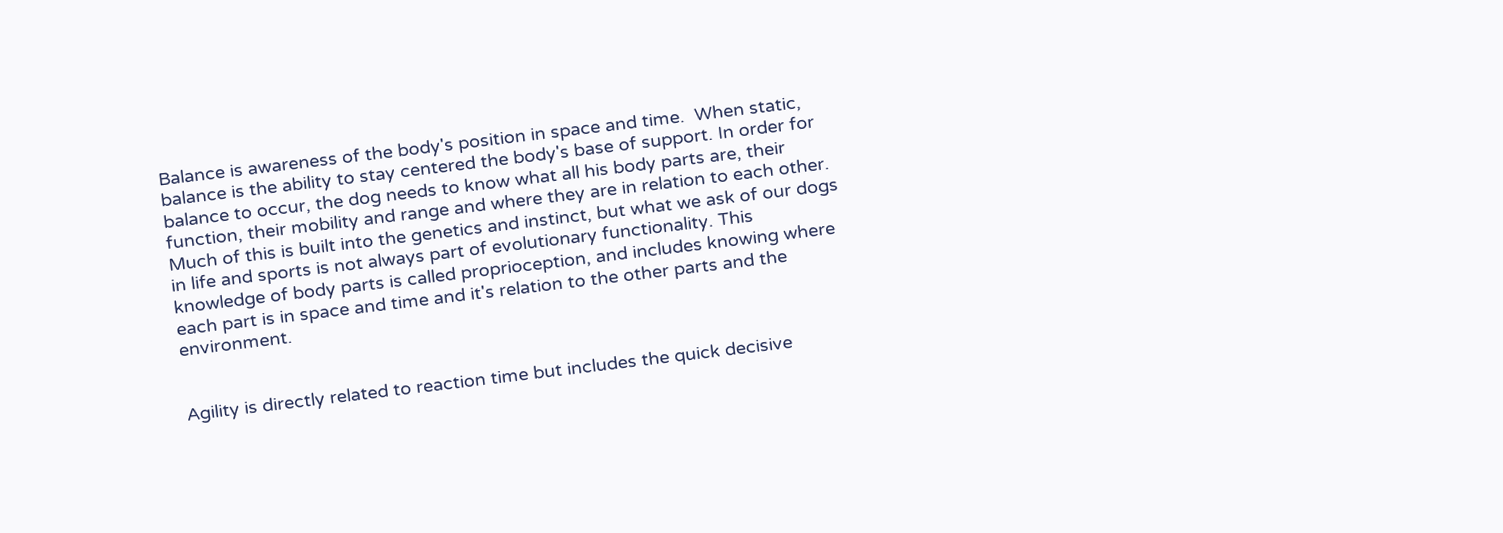Balance is awareness of the body's position in space and time.  When static, balance is the ability to stay centered the body's base of support. In order for balance to occur, the dog needs to know what all his body parts are, their function, their mobility and range and where they are in relation to each other.  Much of this is built into the genetics and instinct, but what we ask of our dogs in life and sports is not always part of evolutionary functionality. This knowledge of body parts is called proprioception, and includes knowing where each part is in space and time and it's relation to the other parts and the environment.


Agility is directly related to reaction time but includes the quick decisive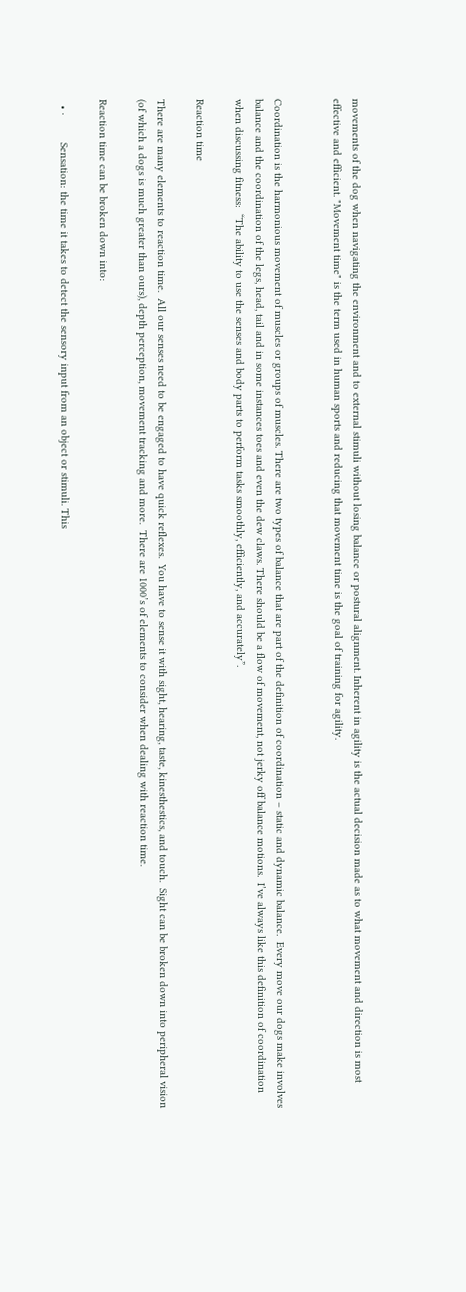movements of the dog when navigating the environment and to external stimuli without losing balance or postural alignment. Inherent in agility is the actual decision made as to what movement and direction is most effective and efficient. "Movement time" is the term used in human sports and reducing that movement time is the goal of training for agility.


Coordination is the harmonious movement of muscles or groups of muscles. There are two types of balance that are part of the definition of coordination – static and dynamic balance.  Every move our dogs make involves balance and the coordination of the legs, head, tail and in some instances toes and even the dew claws. There should be a flow of movement, not jerky off balance motions.  I’ve always like this definition of coordination when discussing fitness:  “The ability to use the senses and body parts to perform tasks smoothly, efficiently, and accurately”.

Reaction time

There are many elements to reaction time.  All our senses need to be engaged to have quick reflexes.  You have to sense it with sight, hearing, taste, kinesthestics, and touch.  Sight can be broken down into peripheral vision (of which a dogs is much greater than ours), depth perception, movement tracking and more.  There are 1000’s of elements to consider when dealing with reaction time.

Reaction time can be broken down into:

  • ·         Sensation: the time it takes to detect the sensory input from an object or stimuli. This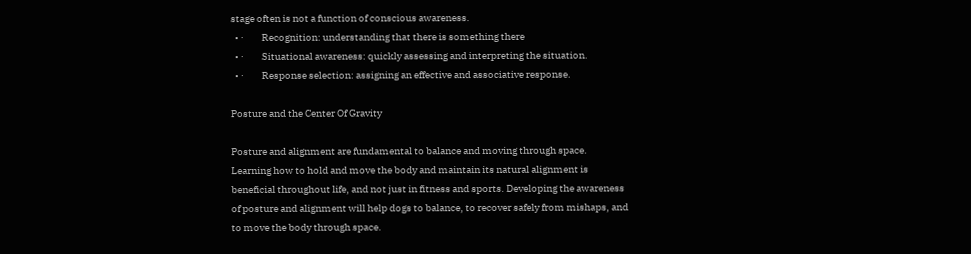stage often is not a function of conscious awareness.
  • ·         Recognition: understanding that there is something there
  • ·         Situational awareness: quickly assessing and interpreting the situation.
  • ·         Response selection: assigning an effective and associative response.

Posture and the Center Of Gravity

Posture and alignment are fundamental to balance and moving through space. Learning how to hold and move the body and maintain its natural alignment is beneficial throughout life, and not just in fitness and sports. Developing the awareness of posture and alignment will help dogs to balance, to recover safely from mishaps, and to move the body through space.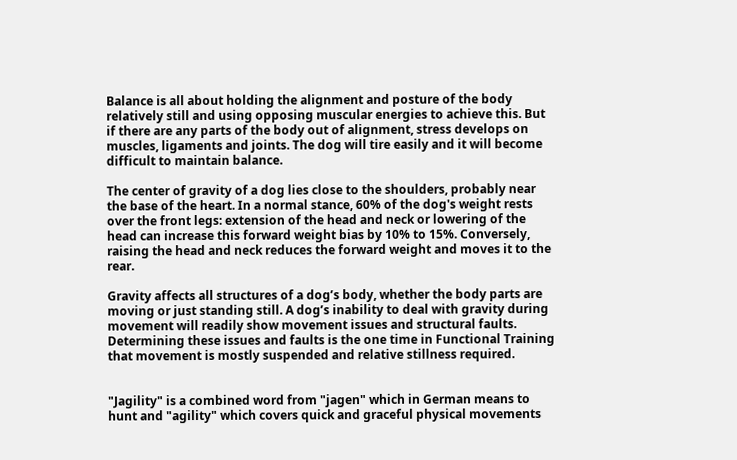Balance is all about holding the alignment and posture of the body relatively still and using opposing muscular energies to achieve this. But if there are any parts of the body out of alignment, stress develops on muscles, ligaments and joints. The dog will tire easily and it will become difficult to maintain balance.

The center of gravity of a dog lies close to the shoulders, probably near the base of the heart. In a normal stance, 60% of the dog's weight rests over the front legs: extension of the head and neck or lowering of the head can increase this forward weight bias by 10% to 15%. Conversely, raising the head and neck reduces the forward weight and moves it to the rear.

Gravity affects all structures of a dog’s body, whether the body parts are moving or just standing still. A dog’s inability to deal with gravity during movement will readily show movement issues and structural faults.  Determining these issues and faults is the one time in Functional Training that movement is mostly suspended and relative stillness required.


"Jagility" is a combined word from "jagen" which in German means to hunt and "agility" which covers quick and graceful physical movements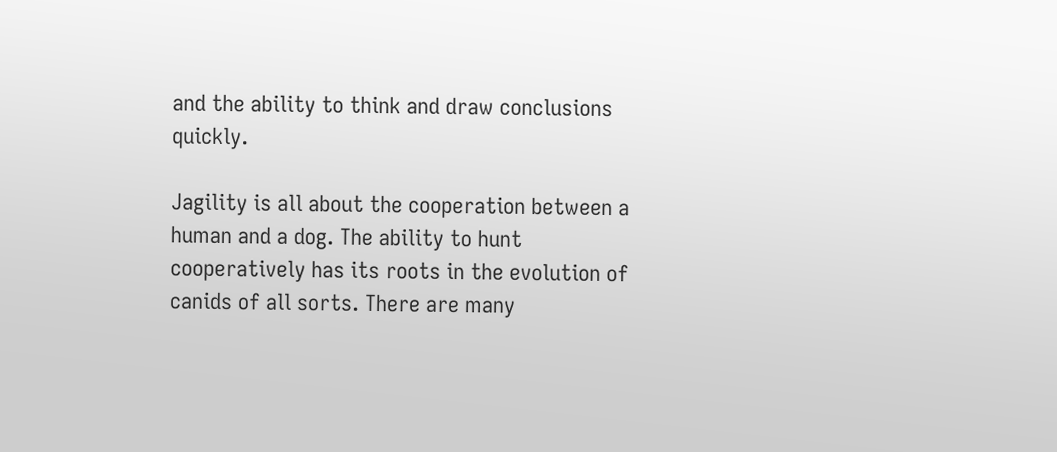and the ability to think and draw conclusions quickly.

Jagility is all about the cooperation between a human and a dog. The ability to hunt cooperatively has its roots in the evolution of canids of all sorts. There are many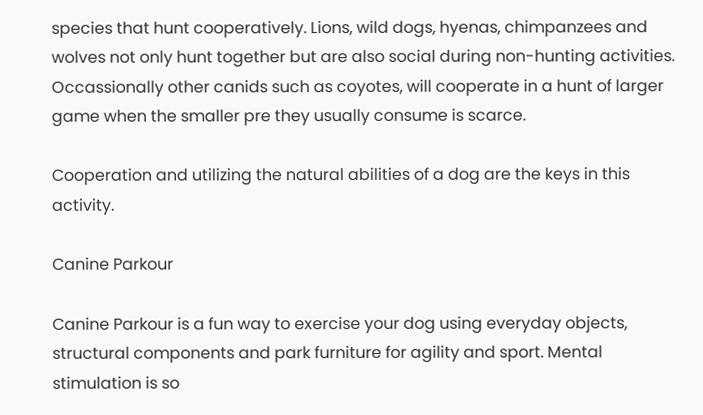species that hunt cooperatively. Lions, wild dogs, hyenas, chimpanzees and wolves not only hunt together but are also social during non-hunting activities. Occassionally other canids such as coyotes, will cooperate in a hunt of larger game when the smaller pre they usually consume is scarce.

Cooperation and utilizing the natural abilities of a dog are the keys in this activity.

Canine Parkour

Canine Parkour is a fun way to exercise your dog using everyday objects, structural components and park furniture for agility and sport. Mental stimulation is so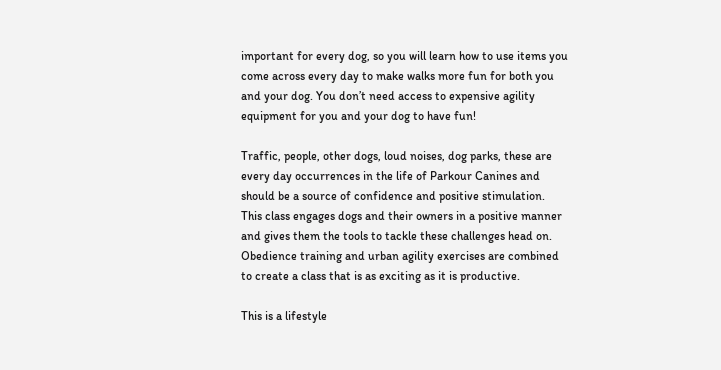important for every dog, so you will learn how to use items you come across every day to make walks more fun for both you and your dog. You don’t need access to expensive agility equipment for you and your dog to have fun!

Traffic, people, other dogs, loud noises, dog parks, these are every day occurrences in the life of Parkour Canines and should be a source of confidence and positive stimulation. This class engages dogs and their owners in a positive manner and gives them the tools to tackle these challenges head on. Obedience training and urban agility exercises are combined to create a class that is as exciting as it is productive.

This is a lifestyle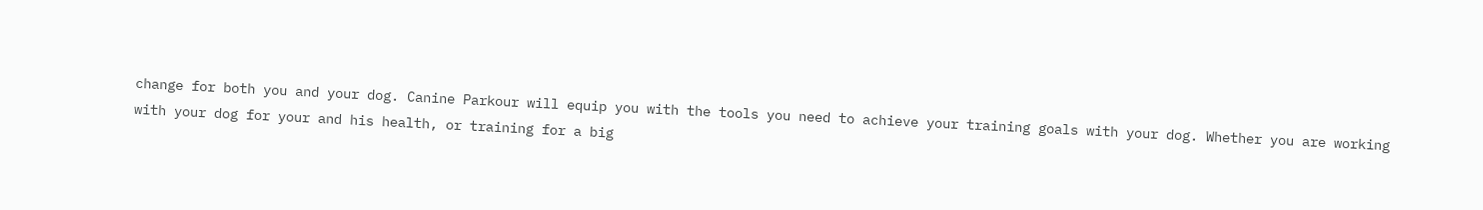change for both you and your dog. Canine Parkour will equip you with the tools you need to achieve your training goals with your dog. Whether you are working with your dog for your and his health, or training for a big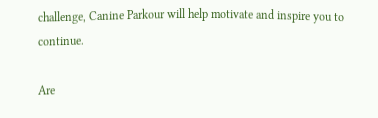challenge, Canine Parkour will help motivate and inspire you to continue.

Are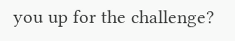you up for the challenge?